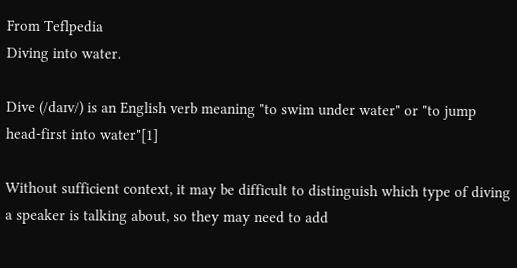From Teflpedia
Diving into water.

Dive (/daɪv/) is an English verb meaning "to swim under water" or "to jump head-first into water"[1]

Without sufficient context, it may be difficult to distinguish which type of diving a speaker is talking about, so they may need to add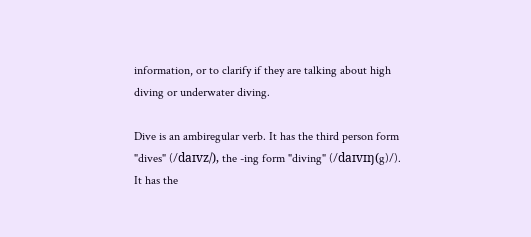information, or to clarify if they are talking about high diving or underwater diving.

Dive is an ambiregular verb. It has the third person form "dives" (/daɪvz/), the -ing form "diving" (/daɪvɪŋ(g)/). It has the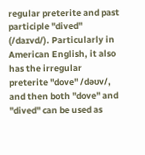regular preterite and past participle "dived" (/daɪvd/). Particularly in American English, it also has the irregular preterite "dove" /dəʊv/, and then both "dove" and "dived" can be used as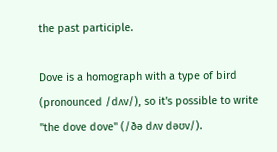the past participle.

Dove is a homograph with a type of bird (pronounced /dʌv/), so it's possible to write "the dove dove" (/ðə dʌv dəʊv/).